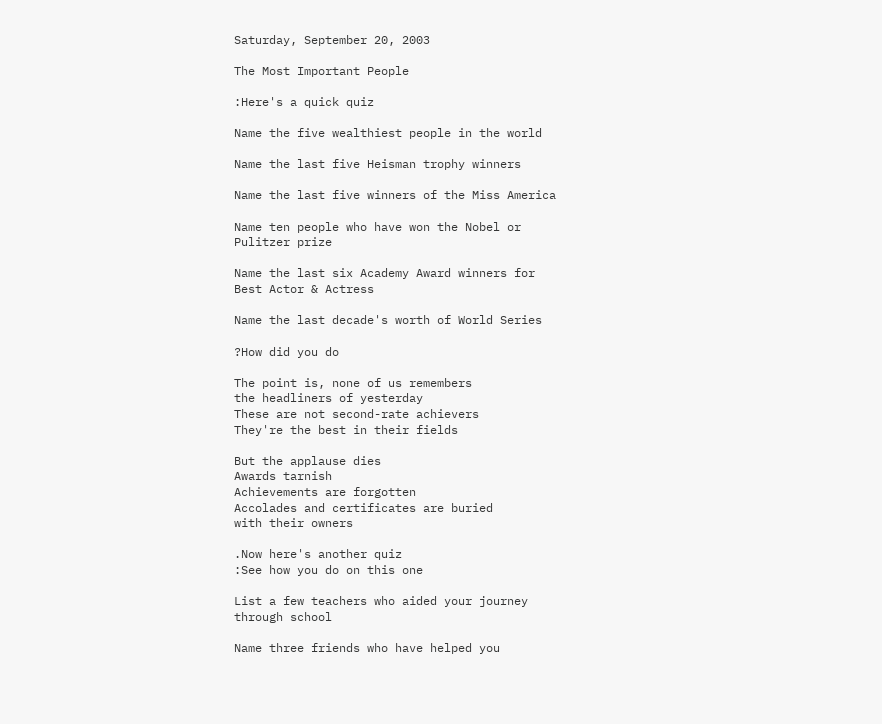Saturday, September 20, 2003

The Most Important People

:Here's a quick quiz

Name the five wealthiest people in the world

Name the last five Heisman trophy winners

Name the last five winners of the Miss America

Name ten people who have won the Nobel or
Pulitzer prize

Name the last six Academy Award winners for
Best Actor & Actress

Name the last decade's worth of World Series

?How did you do

The point is, none of us remembers
the headliners of yesterday
These are not second-rate achievers
They're the best in their fields

But the applause dies
Awards tarnish
Achievements are forgotten
Accolades and certificates are buried
with their owners

.Now here's another quiz
:See how you do on this one

List a few teachers who aided your journey
through school

Name three friends who have helped you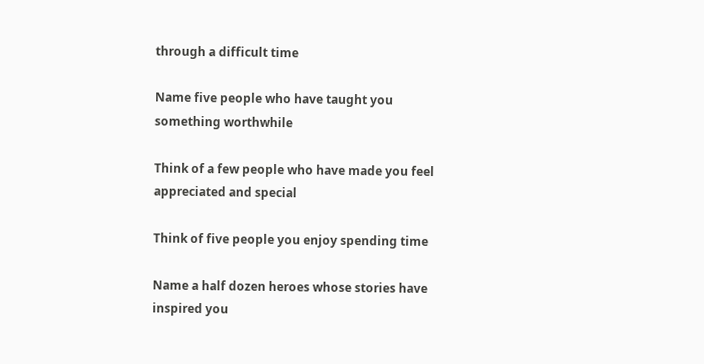through a difficult time

Name five people who have taught you
something worthwhile

Think of a few people who have made you feel
appreciated and special

Think of five people you enjoy spending time

Name a half dozen heroes whose stories have
inspired you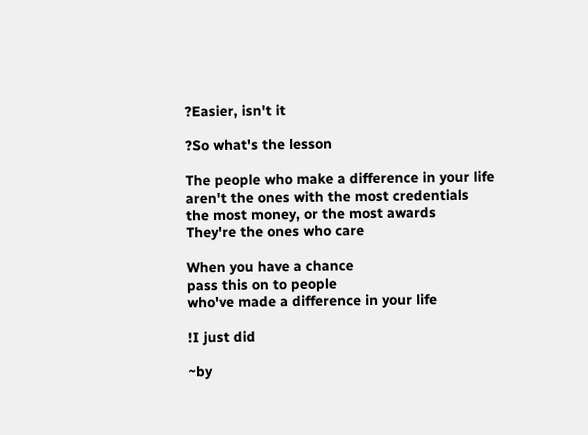?Easier, isn't it

?So what's the lesson

The people who make a difference in your life
aren't the ones with the most credentials
the most money, or the most awards
They're the ones who care

When you have a chance
pass this on to people
who've made a difference in your life

!I just did

~by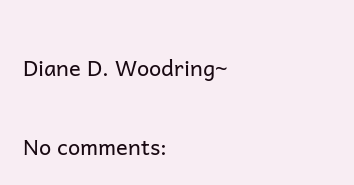Diane D. Woodring~

No comments: